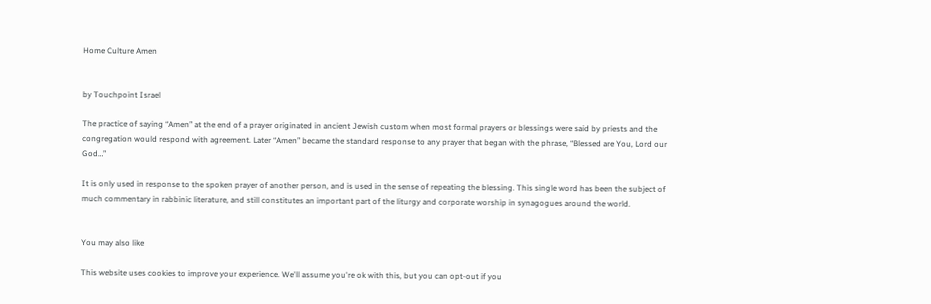Home Culture Amen


by Touchpoint Israel

The practice of saying “Amen” at the end of a prayer originated in ancient Jewish custom when most formal prayers or blessings were said by priests and the congregation would respond with agreement. Later “Amen” became the standard response to any prayer that began with the phrase, “Blessed are You, Lord our God…”

It is only used in response to the spoken prayer of another person, and is used in the sense of repeating the blessing. This single word has been the subject of much commentary in rabbinic literature, and still constitutes an important part of the liturgy and corporate worship in synagogues around the world.


You may also like

This website uses cookies to improve your experience. We'll assume you're ok with this, but you can opt-out if you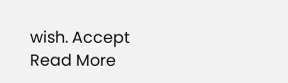wish. Accept Read More